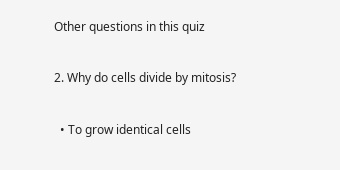Other questions in this quiz

2. Why do cells divide by mitosis?

  • To grow identical cells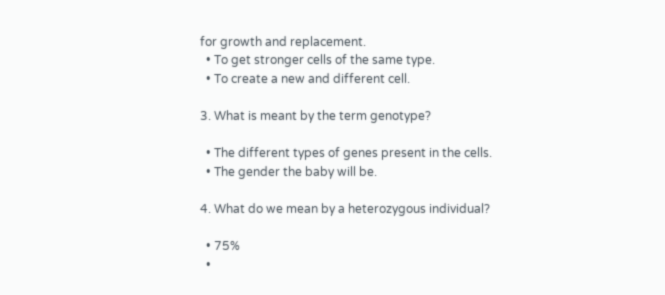for growth and replacement.
  • To get stronger cells of the same type.
  • To create a new and different cell.

3. What is meant by the term genotype?

  • The different types of genes present in the cells.
  • The gender the baby will be.

4. What do we mean by a heterozygous individual?

  • 75%
  •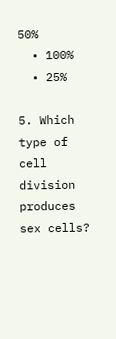50%
  • 100%
  • 25%

5. Which type of cell division produces sex cells?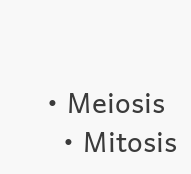• Meiosis
  • Mitosis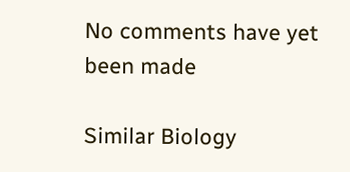No comments have yet been made

Similar Biology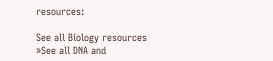resources:

See all Biology resources »See all DNA and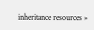inheritance resources »